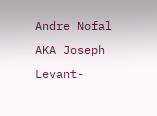Andre Nofal AKA Joseph Levant-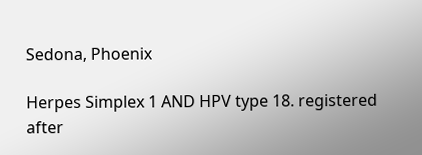Sedona, Phoenix

Herpes Simplex 1 AND HPV type 18. registered after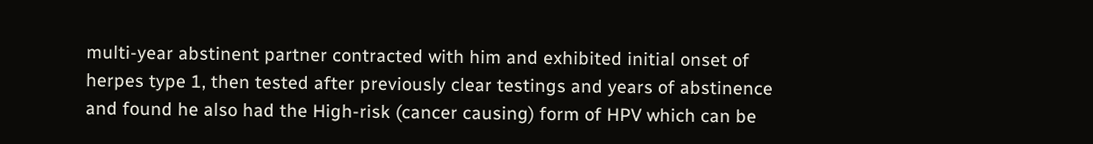multi-year abstinent partner contracted with him and exhibited initial onset of herpes type 1, then tested after previously clear testings and years of abstinence and found he also had the High-risk (cancer causing) form of HPV which can be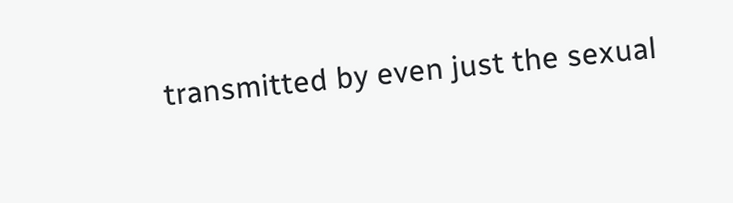transmitted by even just the sexual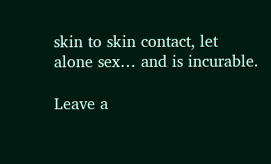skin to skin contact, let alone sex… and is incurable.

Leave a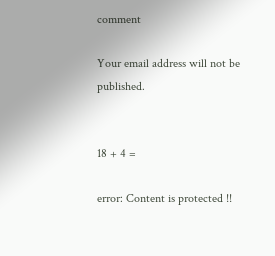comment

Your email address will not be published.


18 + 4 =

error: Content is protected !!